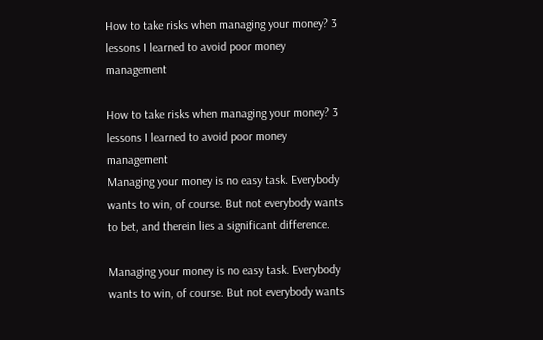How to take risks when managing your money? 3 lessons I learned to avoid poor money management

How to take risks when managing your money? 3 lessons I learned to avoid poor money management
Managing your money is no easy task. Everybody wants to win, of course. But not everybody wants to bet, and therein lies a significant difference.

Managing your money is no easy task. Everybody wants to win, of course. But not everybody wants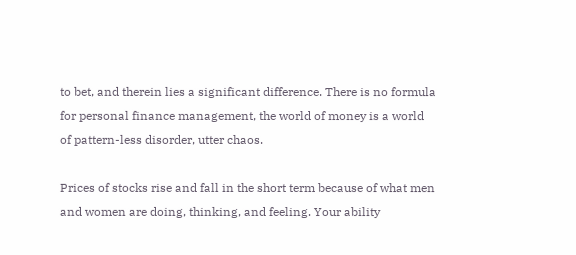to bet, and therein lies a significant difference. There is no formula for personal finance management, the world of money is a world of pattern-less disorder, utter chaos.

Prices of stocks rise and fall in the short term because of what men and women are doing, thinking, and feeling. Your ability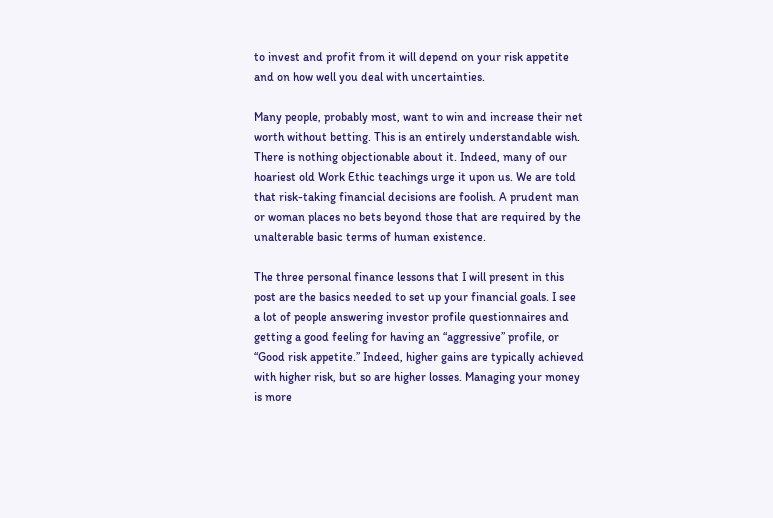to invest and profit from it will depend on your risk appetite and on how well you deal with uncertainties.

Many people, probably most, want to win and increase their net worth without betting. This is an entirely understandable wish. There is nothing objectionable about it. Indeed, many of our hoariest old Work Ethic teachings urge it upon us. We are told that risk-taking financial decisions are foolish. A prudent man or woman places no bets beyond those that are required by the unalterable basic terms of human existence.

The three personal finance lessons that I will present in this post are the basics needed to set up your financial goals. I see a lot of people answering investor profile questionnaires and getting a good feeling for having an “aggressive” profile, or “Good risk appetite.” Indeed, higher gains are typically achieved with higher risk, but so are higher losses. Managing your money is more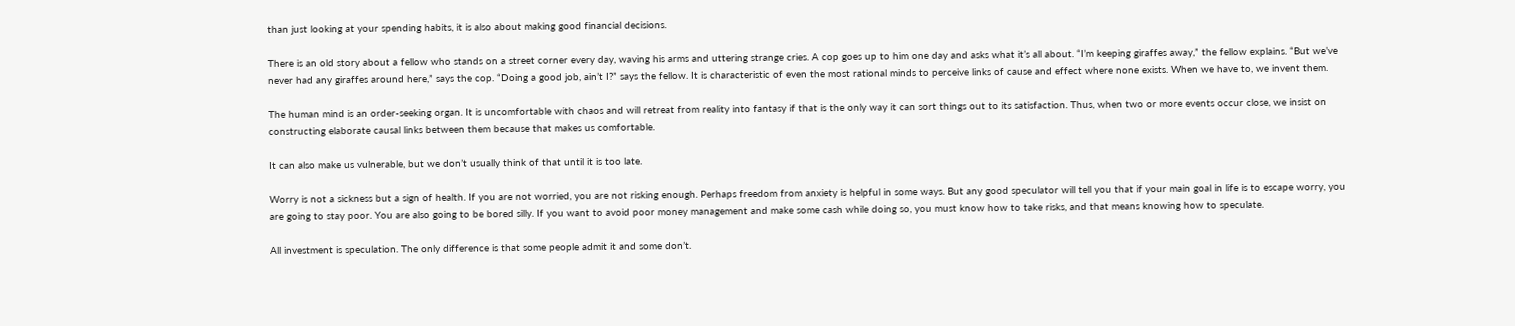than just looking at your spending habits, it is also about making good financial decisions.

There is an old story about a fellow who stands on a street corner every day, waving his arms and uttering strange cries. A cop goes up to him one day and asks what it’s all about. “I’m keeping giraffes away,” the fellow explains. “But we’ve never had any giraffes around here,” says the cop. “Doing a good job, ain’t I?” says the fellow. It is characteristic of even the most rational minds to perceive links of cause and effect where none exists. When we have to, we invent them.

The human mind is an order-seeking organ. It is uncomfortable with chaos and will retreat from reality into fantasy if that is the only way it can sort things out to its satisfaction. Thus, when two or more events occur close, we insist on constructing elaborate causal links between them because that makes us comfortable.

It can also make us vulnerable, but we don’t usually think of that until it is too late.

Worry is not a sickness but a sign of health. If you are not worried, you are not risking enough. Perhaps freedom from anxiety is helpful in some ways. But any good speculator will tell you that if your main goal in life is to escape worry, you are going to stay poor. You are also going to be bored silly. If you want to avoid poor money management and make some cash while doing so, you must know how to take risks, and that means knowing how to speculate.

All investment is speculation. The only difference is that some people admit it and some don’t.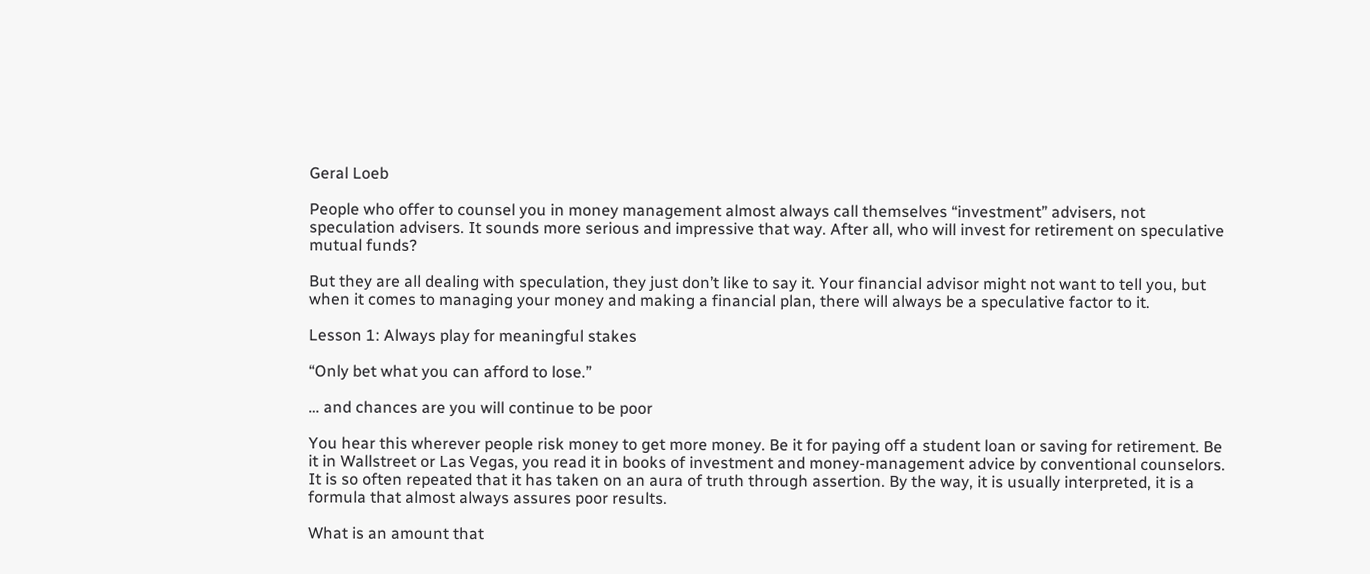Geral Loeb

People who offer to counsel you in money management almost always call themselves “investment” advisers, not speculation advisers. It sounds more serious and impressive that way. After all, who will invest for retirement on speculative mutual funds?

But they are all dealing with speculation, they just don’t like to say it. Your financial advisor might not want to tell you, but when it comes to managing your money and making a financial plan, there will always be a speculative factor to it.

Lesson 1: Always play for meaningful stakes

“Only bet what you can afford to lose.”

… and chances are you will continue to be poor

You hear this wherever people risk money to get more money. Be it for paying off a student loan or saving for retirement. Be it in Wallstreet or Las Vegas, you read it in books of investment and money-management advice by conventional counselors. It is so often repeated that it has taken on an aura of truth through assertion. By the way, it is usually interpreted, it is a formula that almost always assures poor results.

What is an amount that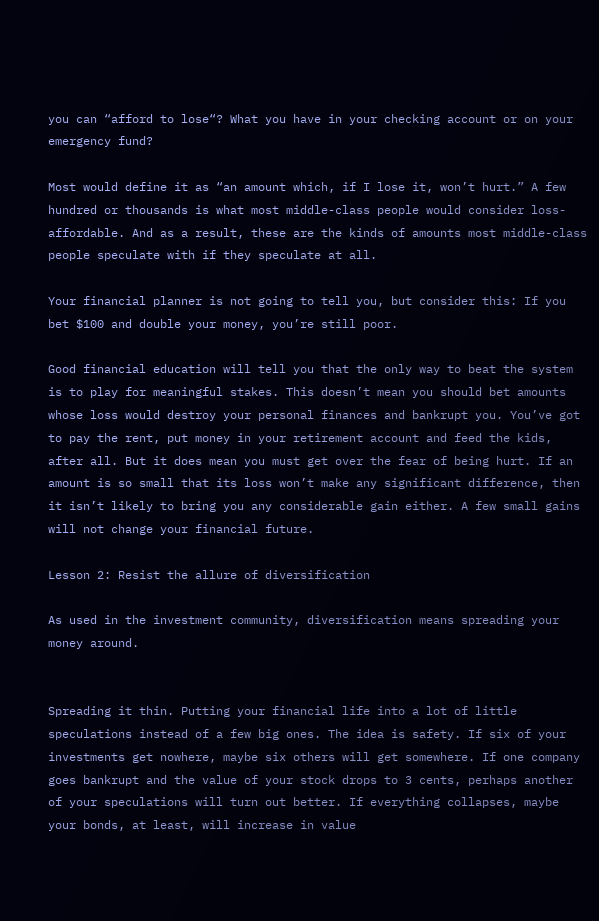you can “afford to lose“? What you have in your checking account or on your emergency fund?

Most would define it as “an amount which, if I lose it, won’t hurt.” A few hundred or thousands is what most middle-class people would consider loss-affordable. And as a result, these are the kinds of amounts most middle-class people speculate with if they speculate at all.

Your financial planner is not going to tell you, but consider this: If you bet $100 and double your money, you’re still poor.

Good financial education will tell you that the only way to beat the system is to play for meaningful stakes. This doesn’t mean you should bet amounts whose loss would destroy your personal finances and bankrupt you. You’ve got to pay the rent, put money in your retirement account and feed the kids, after all. But it does mean you must get over the fear of being hurt. If an amount is so small that its loss won’t make any significant difference, then it isn’t likely to bring you any considerable gain either. A few small gains will not change your financial future.

Lesson 2: Resist the allure of diversification

As used in the investment community, diversification means spreading your money around.


Spreading it thin. Putting your financial life into a lot of little speculations instead of a few big ones. The idea is safety. If six of your investments get nowhere, maybe six others will get somewhere. If one company goes bankrupt and the value of your stock drops to 3 cents, perhaps another of your speculations will turn out better. If everything collapses, maybe your bonds, at least, will increase in value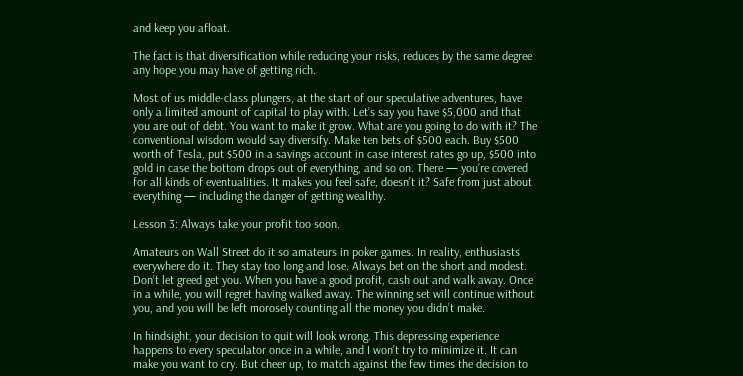and keep you afloat.

The fact is that diversification while reducing your risks, reduces by the same degree any hope you may have of getting rich.

Most of us middle-class plungers, at the start of our speculative adventures, have only a limited amount of capital to play with. Let’s say you have $5,000 and that you are out of debt. You want to make it grow. What are you going to do with it? The conventional wisdom would say diversify. Make ten bets of $500 each. Buy $500 worth of Tesla, put $500 in a savings account in case interest rates go up, $500 into gold in case the bottom drops out of everything, and so on. There — you’re covered for all kinds of eventualities. It makes you feel safe, doesn’t it? Safe from just about everything — including the danger of getting wealthy.

Lesson 3: Always take your profit too soon.

Amateurs on Wall Street do it so amateurs in poker games. In reality, enthusiasts everywhere do it. They stay too long and lose. Always bet on the short and modest. Don’t let greed get you. When you have a good profit, cash out and walk away. Once in a while, you will regret having walked away. The winning set will continue without you, and you will be left morosely counting all the money you didn’t make.

In hindsight, your decision to quit will look wrong. This depressing experience happens to every speculator once in a while, and I won’t try to minimize it. It can make you want to cry. But cheer up, to match against the few times the decision to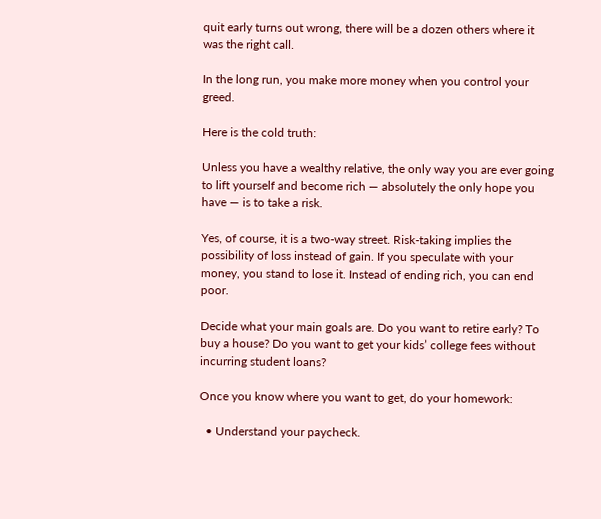quit early turns out wrong, there will be a dozen others where it was the right call.

In the long run, you make more money when you control your greed.

Here is the cold truth:

Unless you have a wealthy relative, the only way you are ever going to lift yourself and become rich — absolutely the only hope you have — is to take a risk.

Yes, of course, it is a two-way street. Risk-taking implies the possibility of loss instead of gain. If you speculate with your money, you stand to lose it. Instead of ending rich, you can end poor.

Decide what your main goals are. Do you want to retire early? To buy a house? Do you want to get your kids’ college fees without incurring student loans?

Once you know where you want to get, do your homework:

  • Understand your paycheck.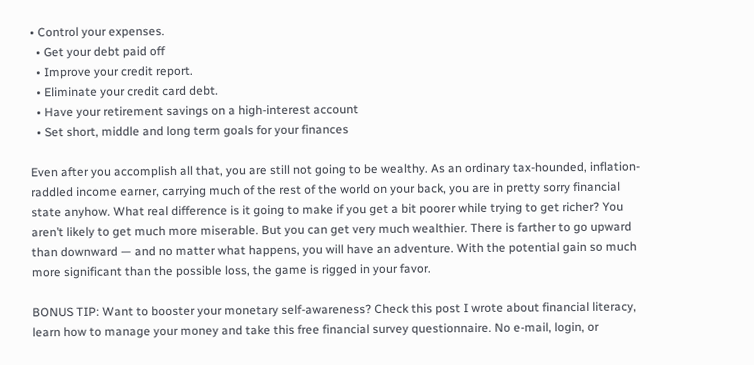• Control your expenses.
  • Get your debt paid off
  • Improve your credit report.
  • Eliminate your credit card debt.
  • Have your retirement savings on a high-interest account
  • Set short, middle and long term goals for your finances

Even after you accomplish all that, you are still not going to be wealthy. As an ordinary tax-hounded, inflation-raddled income earner, carrying much of the rest of the world on your back, you are in pretty sorry financial state anyhow. What real difference is it going to make if you get a bit poorer while trying to get richer? You aren’t likely to get much more miserable. But you can get very much wealthier. There is farther to go upward than downward — and no matter what happens, you will have an adventure. With the potential gain so much more significant than the possible loss, the game is rigged in your favor.

BONUS TIP: Want to booster your monetary self-awareness? Check this post I wrote about financial literacy, learn how to manage your money and take this free financial survey questionnaire. No e-mail, login, or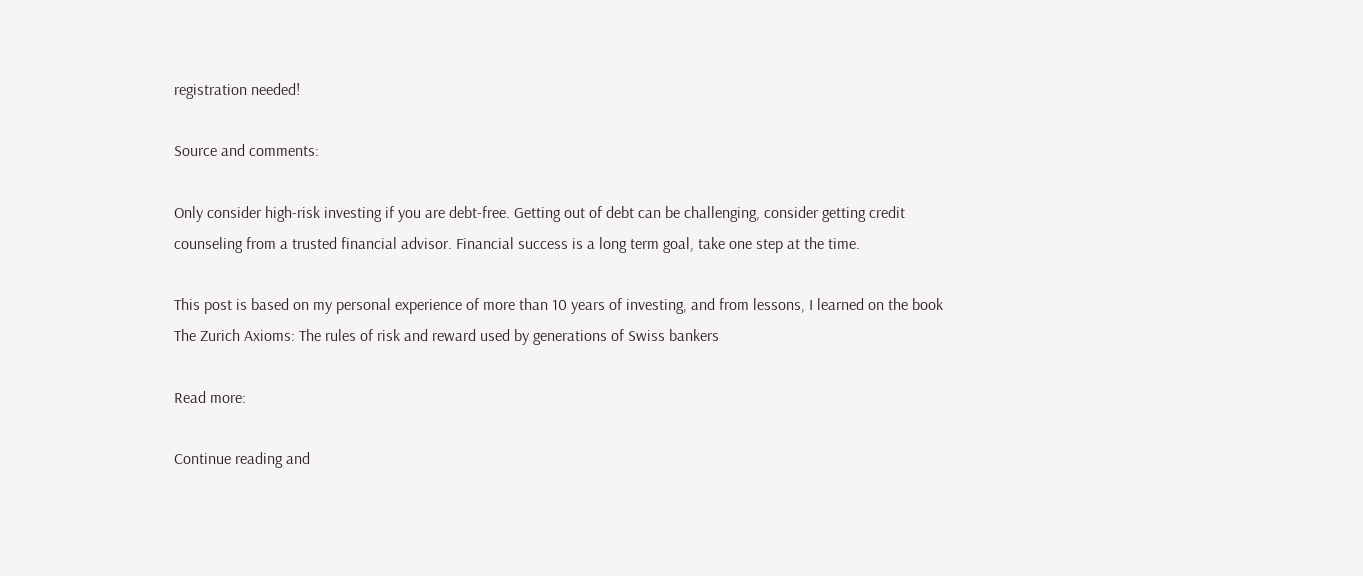registration needed!

Source and comments:

Only consider high-risk investing if you are debt-free. Getting out of debt can be challenging, consider getting credit counseling from a trusted financial advisor. Financial success is a long term goal, take one step at the time.

This post is based on my personal experience of more than 10 years of investing, and from lessons, I learned on the book The Zurich Axioms: The rules of risk and reward used by generations of Swiss bankers

Read more:

Continue reading and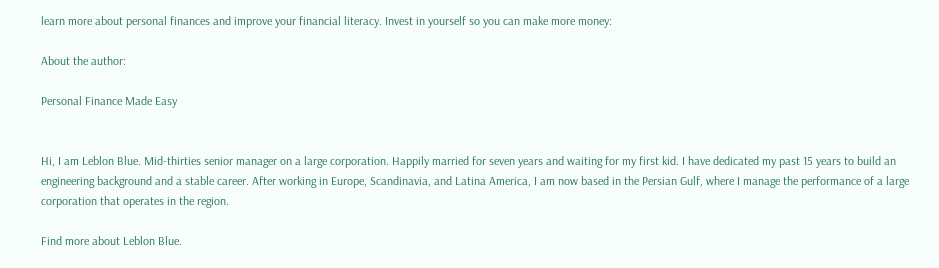learn more about personal finances and improve your financial literacy. Invest in yourself so you can make more money:

About the author:

Personal Finance Made Easy


Hi, I am Leblon Blue. Mid-thirties senior manager on a large corporation. Happily married for seven years and waiting for my first kid. I have dedicated my past 15 years to build an engineering background and a stable career. After working in Europe, Scandinavia, and Latina America, I am now based in the Persian Gulf, where I manage the performance of a large corporation that operates in the region.

Find more about Leblon Blue.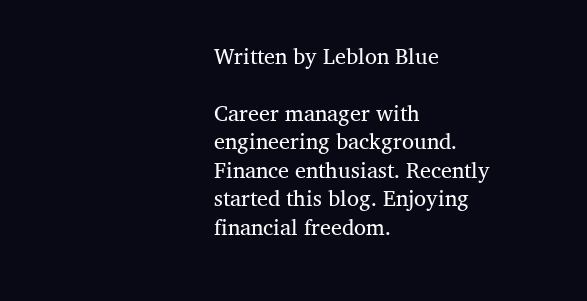Written by Leblon Blue

Career manager with engineering background. Finance enthusiast. Recently started this blog. Enjoying financial freedom.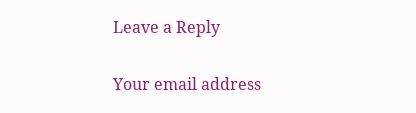Leave a Reply

Your email address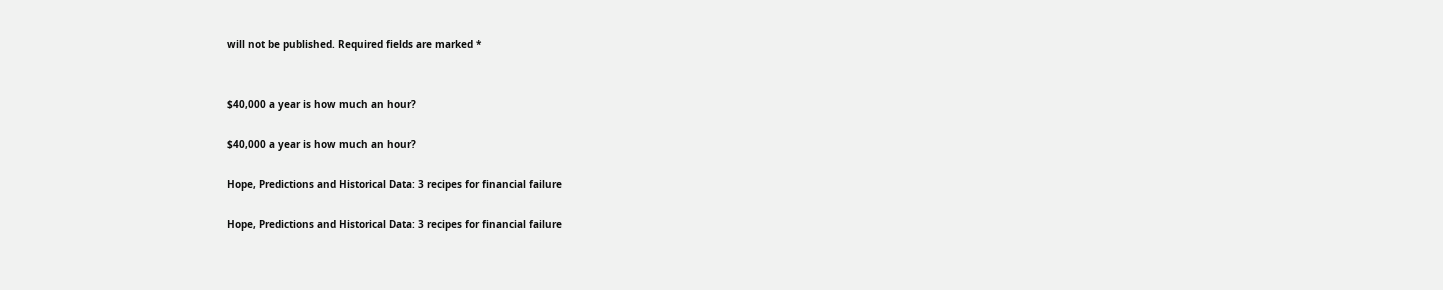will not be published. Required fields are marked *


$40,000 a year is how much an hour?

$40,000 a year is how much an hour?

Hope, Predictions and Historical Data: 3 recipes for financial failure

Hope, Predictions and Historical Data: 3 recipes for financial failure